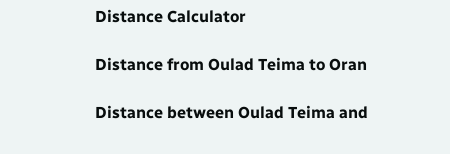Distance Calculator

Distance from Oulad Teima to Oran

Distance between Oulad Teima and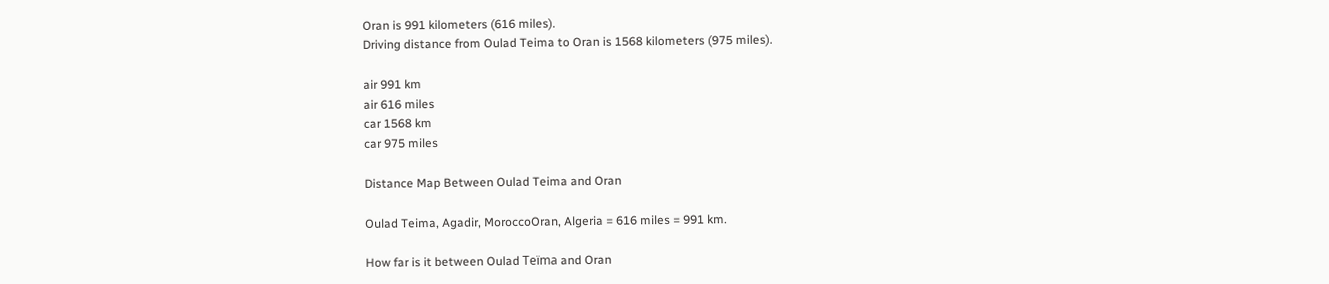Oran is 991 kilometers (616 miles).
Driving distance from Oulad Teima to Oran is 1568 kilometers (975 miles).

air 991 km
air 616 miles
car 1568 km
car 975 miles

Distance Map Between Oulad Teima and Oran

Oulad Teima, Agadir, MoroccoOran, Algeria = 616 miles = 991 km.

How far is it between Oulad Teïma and Oran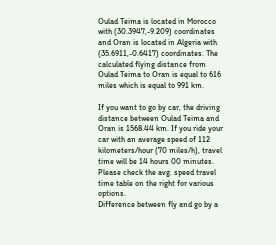Oulad Teima is located in Morocco with (30.3947,-9.209) coordinates and Oran is located in Algeria with (35.6911,-0.6417) coordinates. The calculated flying distance from Oulad Teima to Oran is equal to 616 miles which is equal to 991 km.

If you want to go by car, the driving distance between Oulad Teima and Oran is 1568.44 km. If you ride your car with an average speed of 112 kilometers/hour (70 miles/h), travel time will be 14 hours 00 minutes. Please check the avg. speed travel time table on the right for various options.
Difference between fly and go by a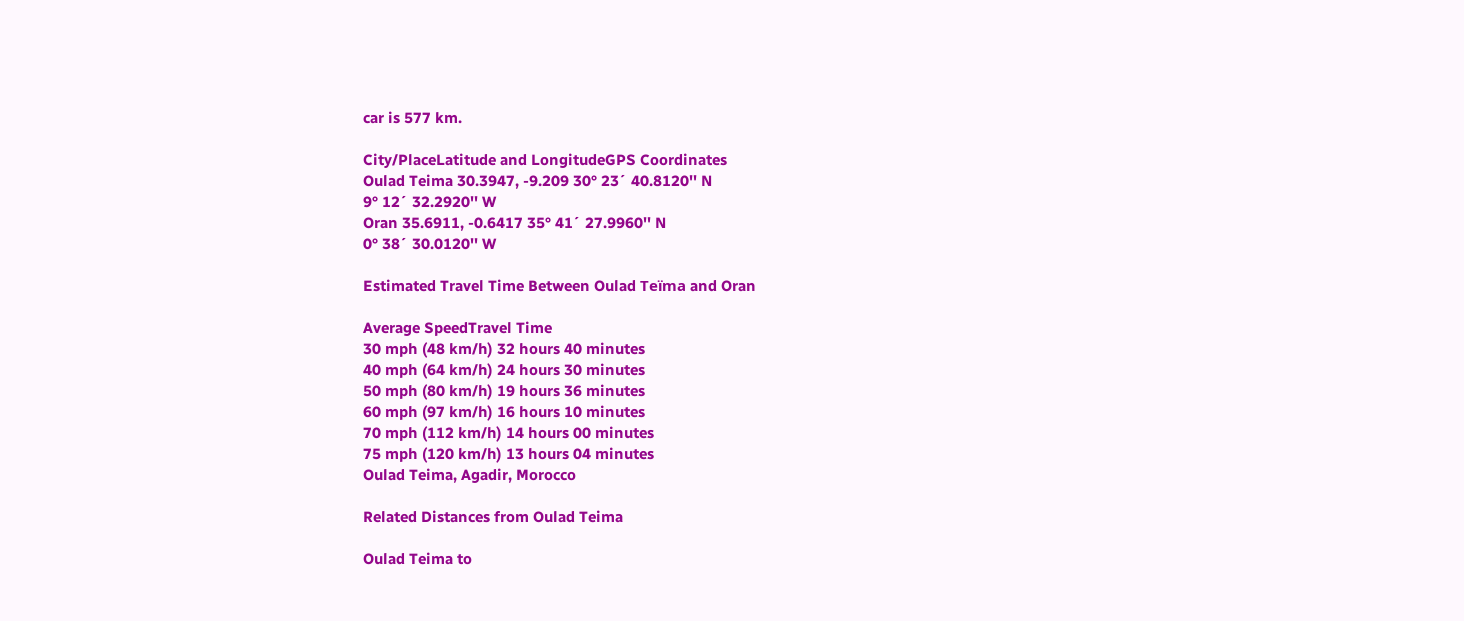car is 577 km.

City/PlaceLatitude and LongitudeGPS Coordinates
Oulad Teima 30.3947, -9.209 30° 23´ 40.8120'' N
9° 12´ 32.2920'' W
Oran 35.6911, -0.6417 35° 41´ 27.9960'' N
0° 38´ 30.0120'' W

Estimated Travel Time Between Oulad Teïma and Oran

Average SpeedTravel Time
30 mph (48 km/h) 32 hours 40 minutes
40 mph (64 km/h) 24 hours 30 minutes
50 mph (80 km/h) 19 hours 36 minutes
60 mph (97 km/h) 16 hours 10 minutes
70 mph (112 km/h) 14 hours 00 minutes
75 mph (120 km/h) 13 hours 04 minutes
Oulad Teima, Agadir, Morocco

Related Distances from Oulad Teima

Oulad Teima to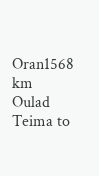Oran1568 km
Oulad Teima to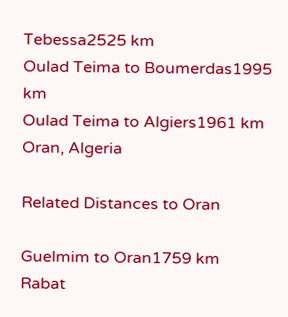Tebessa2525 km
Oulad Teima to Boumerdas1995 km
Oulad Teima to Algiers1961 km
Oran, Algeria

Related Distances to Oran

Guelmim to Oran1759 km
Rabat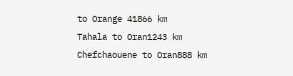to Orange 41866 km
Tahala to Oran1243 km
Chefchaouene to Oran888 km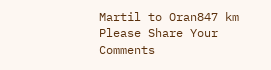Martil to Oran847 km
Please Share Your Comments